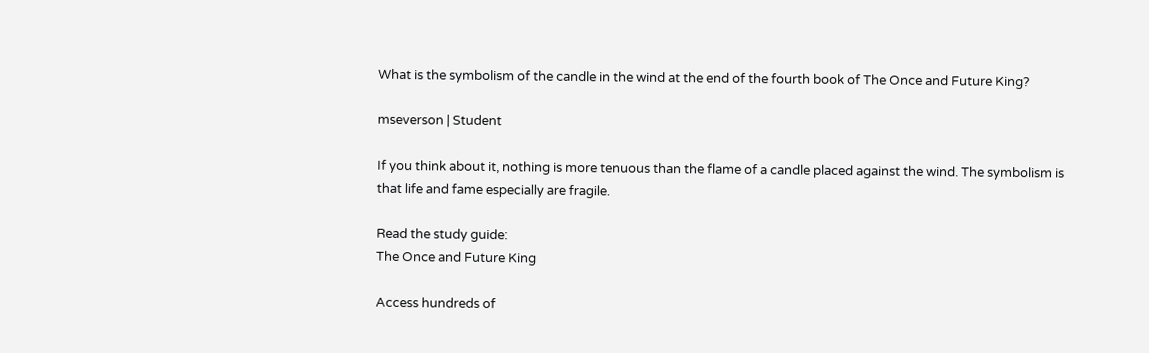What is the symbolism of the candle in the wind at the end of the fourth book of The Once and Future King?

mseverson | Student

If you think about it, nothing is more tenuous than the flame of a candle placed against the wind. The symbolism is that life and fame especially are fragile.

Read the study guide:
The Once and Future King

Access hundreds of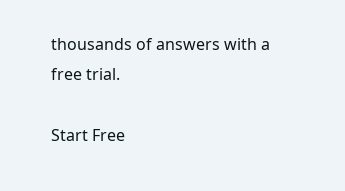thousands of answers with a free trial.

Start Free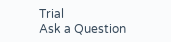Trial
Ask a Question